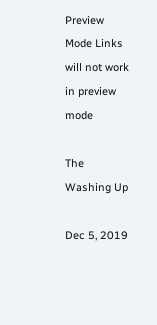Preview Mode Links will not work in preview mode

The Washing Up

Dec 5, 2019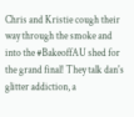Chris and Kristie cough their way through the smoke and into the #BakeoffAU shed for the grand final! They talk dan's glitter addiction, a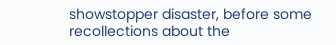showstopper disaster, before some recollections about the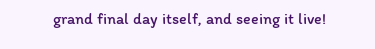grand final day itself, and seeing it live!